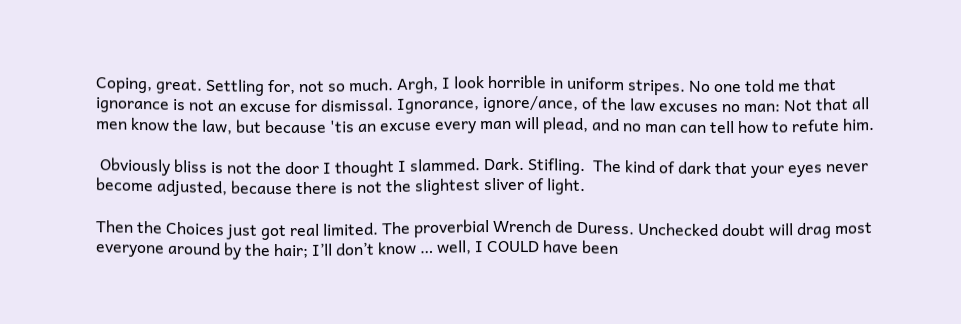Coping, great. Settling for, not so much. Argh, I look horrible in uniform stripes. No one told me that ignorance is not an excuse for dismissal. Ignorance, ignore/ance, of the law excuses no man: Not that all men know the law, but because 'tis an excuse every man will plead, and no man can tell how to refute him.

 Obviously bliss is not the door I thought I slammed. Dark. Stifling.  The kind of dark that your eyes never become adjusted, because there is not the slightest sliver of light.

Then the Choices just got real limited. The proverbial Wrench de Duress. Unchecked doubt will drag most everyone around by the hair; I’ll don’t know … well, I COULD have been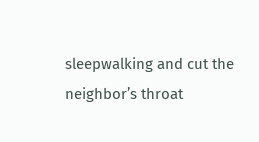sleepwalking and cut the neighbor’s throat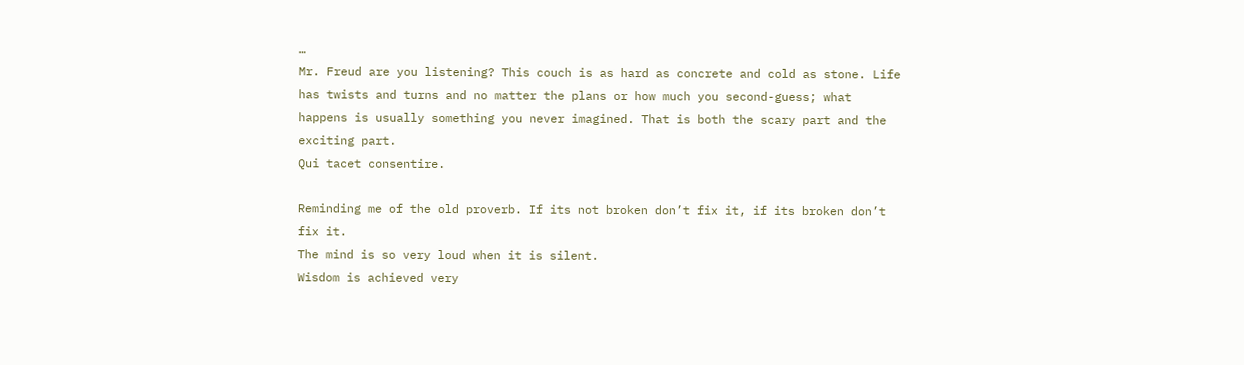…
Mr. Freud are you listening? This couch is as hard as concrete and cold as stone. Life has twists and turns and no matter the plans or how much you second-guess; what happens is usually something you never imagined. That is both the scary part and the exciting part.
Qui tacet consentire.

Reminding me of the old proverb. If its not broken don’t fix it, if its broken don’t fix it.
The mind is so very loud when it is silent.
Wisdom is achieved very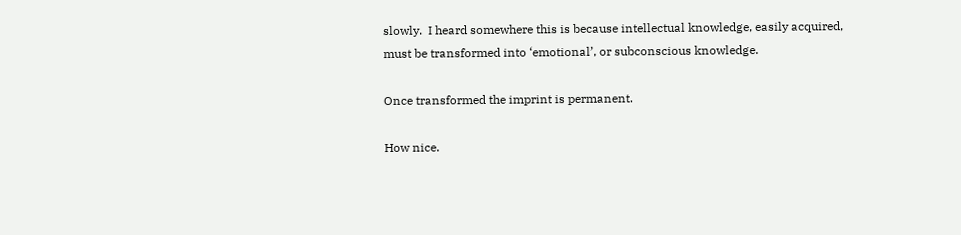slowly.  I heard somewhere this is because intellectual knowledge, easily acquired, must be transformed into ‘emotional’, or subconscious knowledge.

Once transformed the imprint is permanent.

How nice.